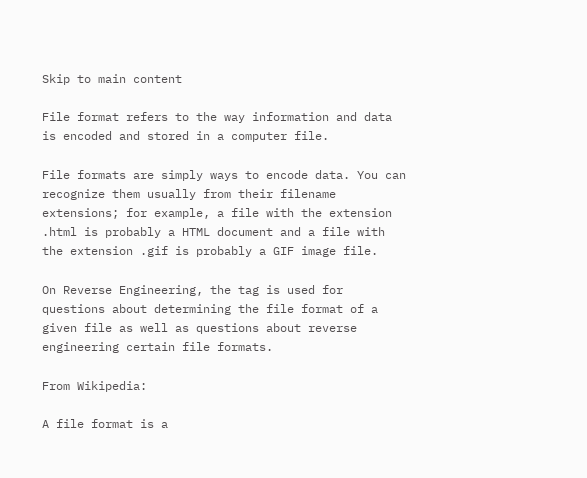Skip to main content

File format refers to the way information and data is encoded and stored in a computer file.

File formats are simply ways to encode data. You can recognize them usually from their filename extensions; for example, a file with the extension .html is probably a HTML document and a file with the extension .gif is probably a GIF image file.

On Reverse Engineering, the tag is used for questions about determining the file format of a given file as well as questions about reverse engineering certain file formats.

From Wikipedia:

A file format is a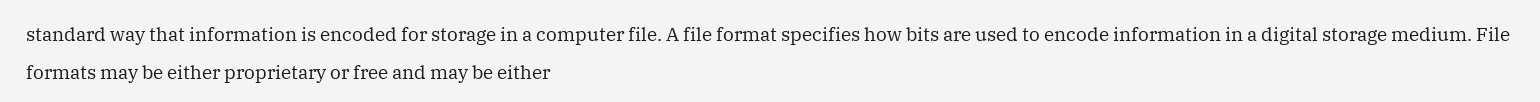standard way that information is encoded for storage in a computer file. A file format specifies how bits are used to encode information in a digital storage medium. File formats may be either proprietary or free and may be either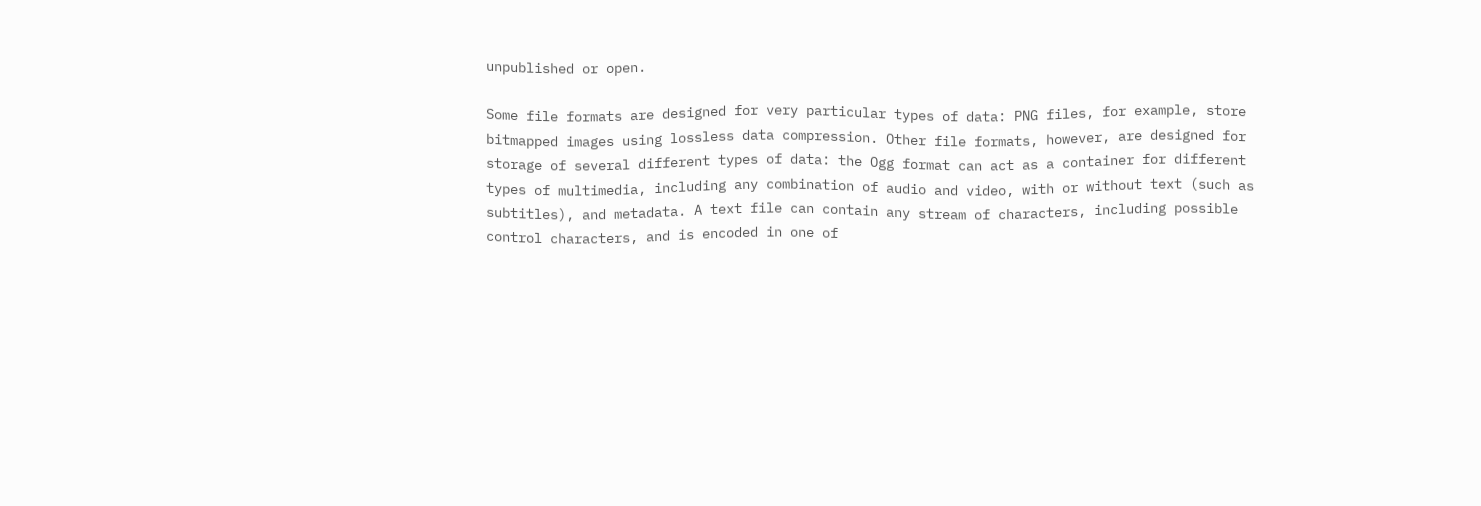unpublished or open.

Some file formats are designed for very particular types of data: PNG files, for example, store bitmapped images using lossless data compression. Other file formats, however, are designed for storage of several different types of data: the Ogg format can act as a container for different types of multimedia, including any combination of audio and video, with or without text (such as subtitles), and metadata. A text file can contain any stream of characters, including possible control characters, and is encoded in one of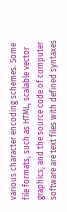various character encoding schemes. Some file formats, such as HTML, scalable vector graphics, and the source code of computer software are text files with defined syntaxes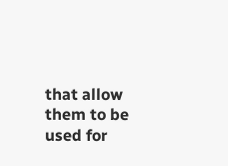that allow them to be used for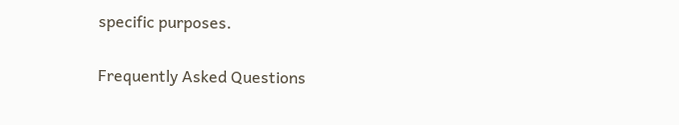specific purposes.

Frequently Asked Questions